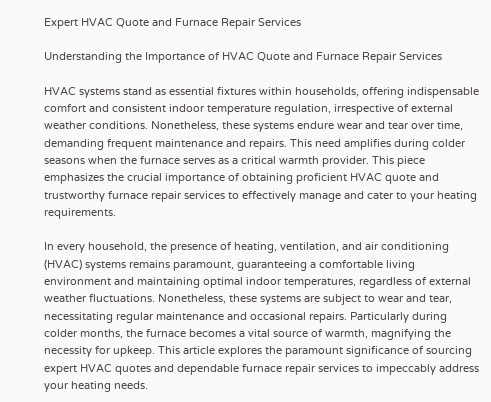Expert HVAC Quote and Furnace Repair Services

Understanding the Importance of HVAC Quote and Furnace Repair Services

HVAC systems stand as essential fixtures within households, offering indispensable comfort and consistent indoor temperature regulation, irrespective of external weather conditions. Nonetheless, these systems endure wear and tear over time, demanding frequent maintenance and repairs. This need amplifies during colder seasons when the furnace serves as a critical warmth provider. This piece emphasizes the crucial importance of obtaining proficient HVAC quote and trustworthy furnace repair services to effectively manage and cater to your heating requirements.

In every household, the presence of heating, ventilation, and air conditioning (HVAC) systems remains paramount, guaranteeing a comfortable living environment and maintaining optimal indoor temperatures, regardless of external weather fluctuations. Nonetheless, these systems are subject to wear and tear, necessitating regular maintenance and occasional repairs. Particularly during colder months, the furnace becomes a vital source of warmth, magnifying the necessity for upkeep. This article explores the paramount significance of sourcing expert HVAC quotes and dependable furnace repair services to impeccably address your heating needs.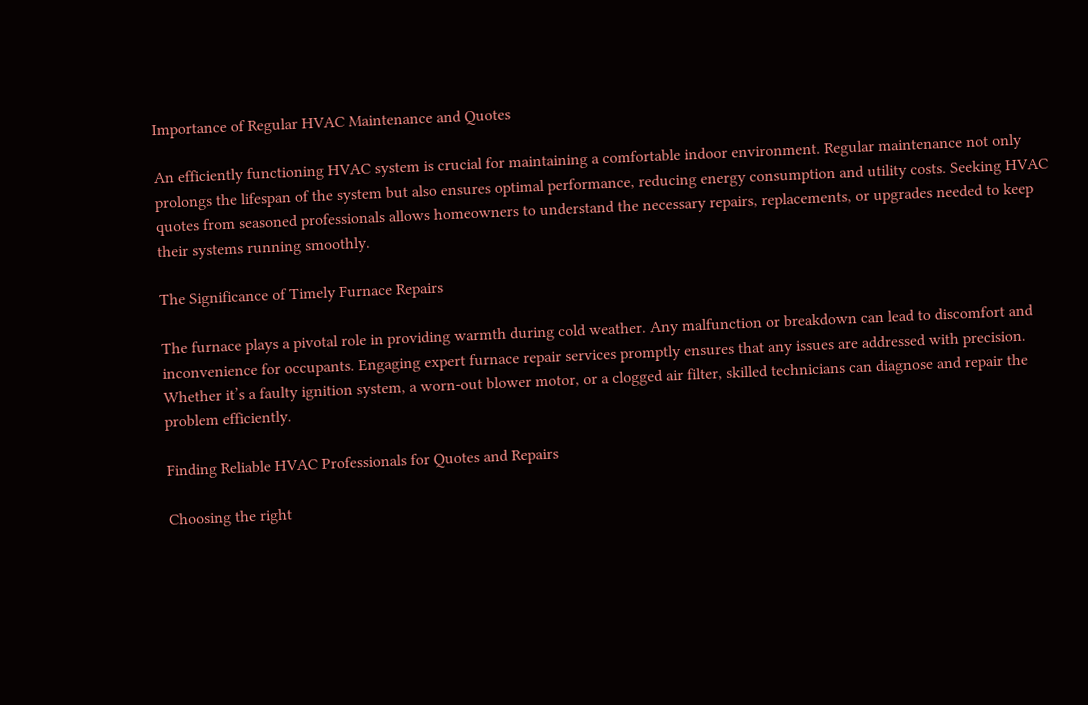Importance of Regular HVAC Maintenance and Quotes

An efficiently functioning HVAC system is crucial for maintaining a comfortable indoor environment. Regular maintenance not only prolongs the lifespan of the system but also ensures optimal performance, reducing energy consumption and utility costs. Seeking HVAC quotes from seasoned professionals allows homeowners to understand the necessary repairs, replacements, or upgrades needed to keep their systems running smoothly.

The Significance of Timely Furnace Repairs

The furnace plays a pivotal role in providing warmth during cold weather. Any malfunction or breakdown can lead to discomfort and inconvenience for occupants. Engaging expert furnace repair services promptly ensures that any issues are addressed with precision. Whether it’s a faulty ignition system, a worn-out blower motor, or a clogged air filter, skilled technicians can diagnose and repair the problem efficiently.

Finding Reliable HVAC Professionals for Quotes and Repairs

Choosing the right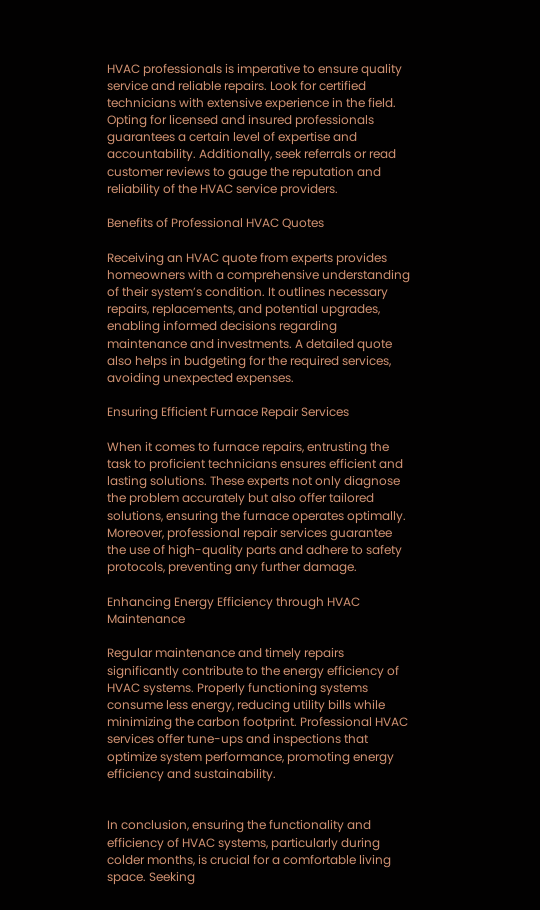HVAC professionals is imperative to ensure quality service and reliable repairs. Look for certified technicians with extensive experience in the field. Opting for licensed and insured professionals guarantees a certain level of expertise and accountability. Additionally, seek referrals or read customer reviews to gauge the reputation and reliability of the HVAC service providers.

Benefits of Professional HVAC Quotes

Receiving an HVAC quote from experts provides homeowners with a comprehensive understanding of their system’s condition. It outlines necessary repairs, replacements, and potential upgrades, enabling informed decisions regarding maintenance and investments. A detailed quote also helps in budgeting for the required services, avoiding unexpected expenses.

Ensuring Efficient Furnace Repair Services

When it comes to furnace repairs, entrusting the task to proficient technicians ensures efficient and lasting solutions. These experts not only diagnose the problem accurately but also offer tailored solutions, ensuring the furnace operates optimally. Moreover, professional repair services guarantee the use of high-quality parts and adhere to safety protocols, preventing any further damage.

Enhancing Energy Efficiency through HVAC Maintenance

Regular maintenance and timely repairs significantly contribute to the energy efficiency of HVAC systems. Properly functioning systems consume less energy, reducing utility bills while minimizing the carbon footprint. Professional HVAC services offer tune-ups and inspections that optimize system performance, promoting energy efficiency and sustainability.


In conclusion, ensuring the functionality and efficiency of HVAC systems, particularly during colder months, is crucial for a comfortable living space. Seeking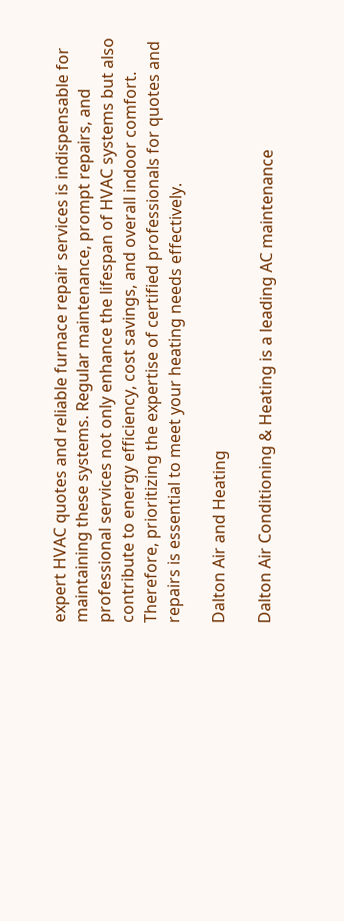expert HVAC quotes and reliable furnace repair services is indispensable for maintaining these systems. Regular maintenance, prompt repairs, and professional services not only enhance the lifespan of HVAC systems but also contribute to energy efficiency, cost savings, and overall indoor comfort. Therefore, prioritizing the expertise of certified professionals for quotes and repairs is essential to meet your heating needs effectively.

Dalton Air and Heating

Dalton Air Conditioning & Heating is a leading AC maintenance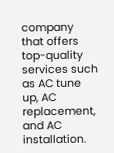company that offers top-quality services such as AC tune up, AC replacement, and AC installation.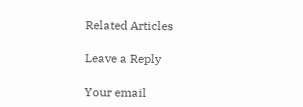Related Articles

Leave a Reply

Your email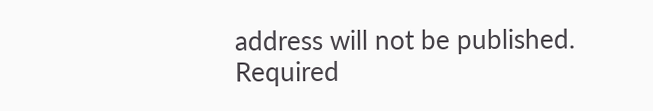address will not be published. Required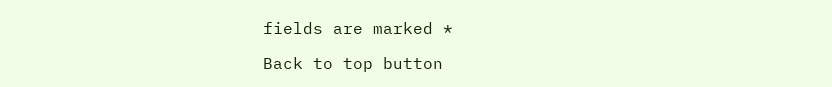fields are marked *

Back to top button